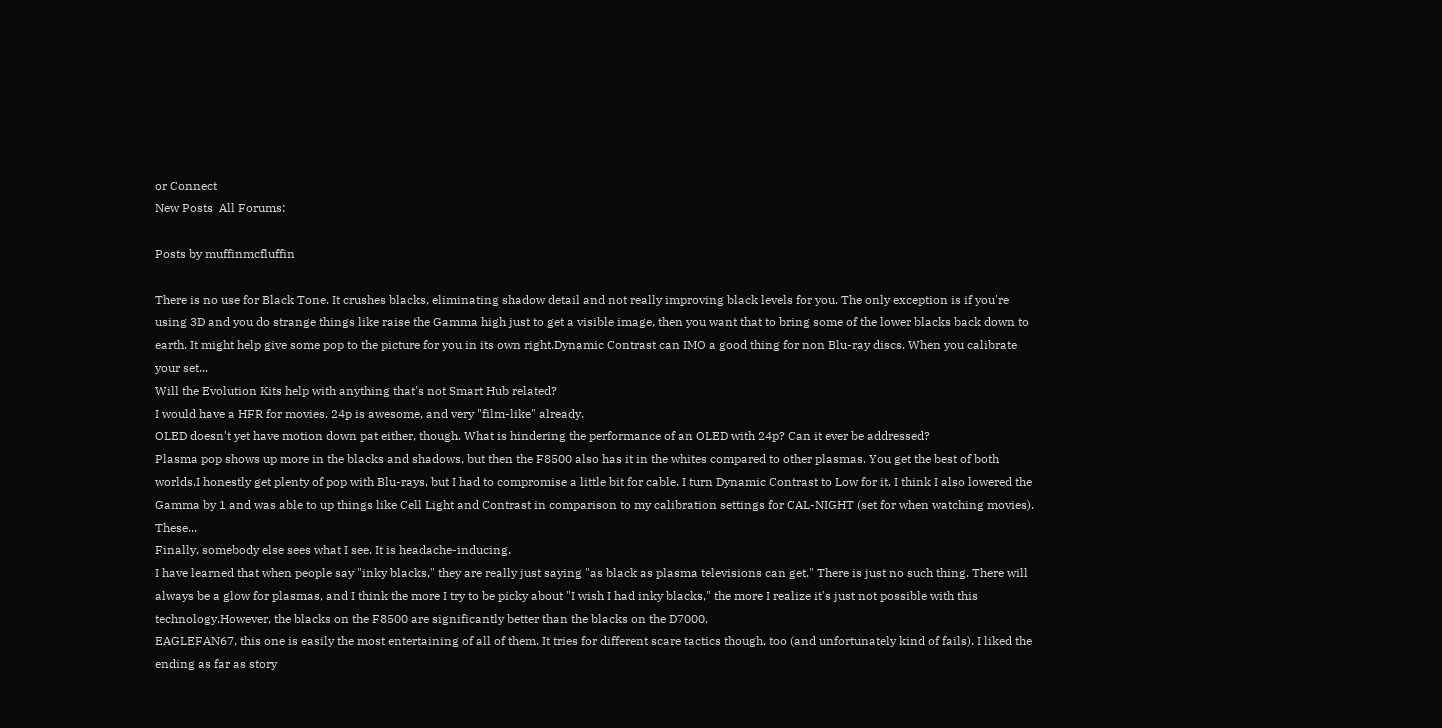or Connect
New Posts  All Forums:

Posts by muffinmcfluffin

There is no use for Black Tone. It crushes blacks, eliminating shadow detail and not really improving black levels for you. The only exception is if you're using 3D and you do strange things like raise the Gamma high just to get a visible image, then you want that to bring some of the lower blacks back down to earth. It might help give some pop to the picture for you in its own right.Dynamic Contrast can IMO a good thing for non Blu-ray discs. When you calibrate your set...
Will the Evolution Kits help with anything that's not Smart Hub related?
I would have a HFR for movies. 24p is awesome, and very "film-like" already.
OLED doesn't yet have motion down pat either, though. What is hindering the performance of an OLED with 24p? Can it ever be addressed?
Plasma pop shows up more in the blacks and shadows, but then the F8500 also has it in the whites compared to other plasmas. You get the best of both worlds.I honestly get plenty of pop with Blu-rays, but I had to compromise a little bit for cable. I turn Dynamic Contrast to Low for it. I think I also lowered the Gamma by 1 and was able to up things like Cell Light and Contrast in comparison to my calibration settings for CAL-NIGHT (set for when watching movies). These...
Finally, somebody else sees what I see. It is headache-inducing.
I have learned that when people say "inky blacks," they are really just saying "as black as plasma televisions can get." There is just no such thing. There will always be a glow for plasmas, and I think the more I try to be picky about "I wish I had inky blacks," the more I realize it's just not possible with this technology.However, the blacks on the F8500 are significantly better than the blacks on the D7000.
EAGLEFAN67, this one is easily the most entertaining of all of them. It tries for different scare tactics though, too (and unfortunately kind of fails). I liked the ending as far as story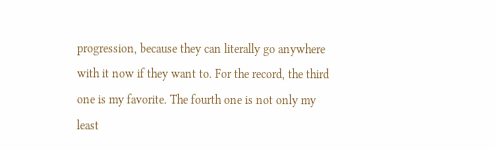progression, because they can literally go anywhere with it now if they want to. For the record, the third one is my favorite. The fourth one is not only my least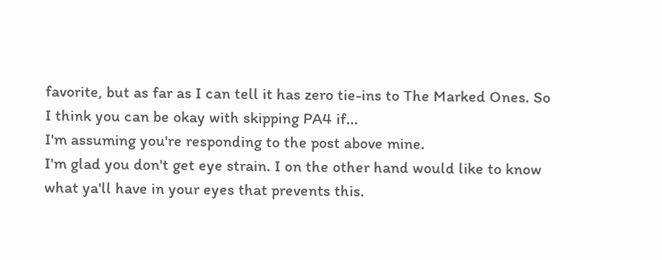favorite, but as far as I can tell it has zero tie-ins to The Marked Ones. So I think you can be okay with skipping PA4 if...
I'm assuming you're responding to the post above mine.
I'm glad you don't get eye strain. I on the other hand would like to know what ya'll have in your eyes that prevents this.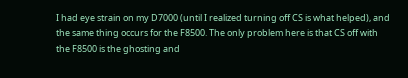I had eye strain on my D7000 (until I realized turning off CS is what helped), and the same thing occurs for the F8500. The only problem here is that CS off with the F8500 is the ghosting and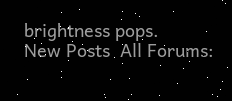brightness pops.
New Posts  All Forums: